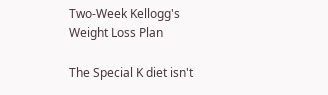Two-Week Kellogg's Weight Loss Plan

The Special K diet isn't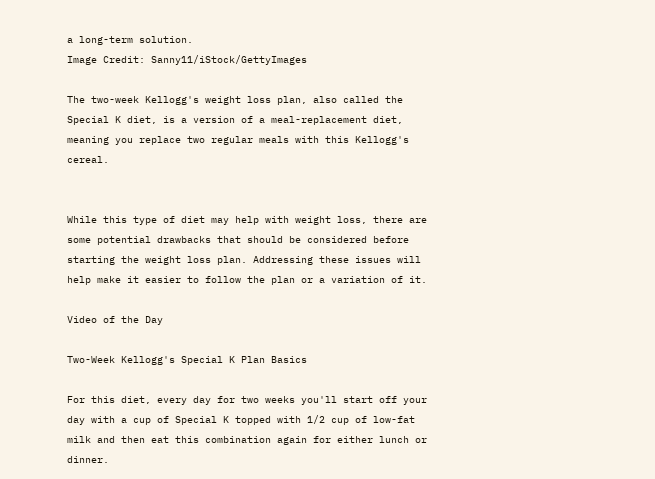a long-term solution.
Image Credit: Sanny11/iStock/GettyImages

The two-week Kellogg's weight loss plan, also called the Special K diet, is a version of a meal-replacement diet, meaning you replace two regular meals with this Kellogg's cereal.


While this type of diet may help with weight loss, there are some potential drawbacks that should be considered before starting the weight loss plan. Addressing these issues will help make it easier to follow the plan or a variation of it.

Video of the Day

Two-Week Kellogg's Special K Plan Basics

For this diet, every day for two weeks you'll start off your day with a cup of Special K topped with 1/2 cup of low-fat milk and then eat this combination again for either lunch or dinner.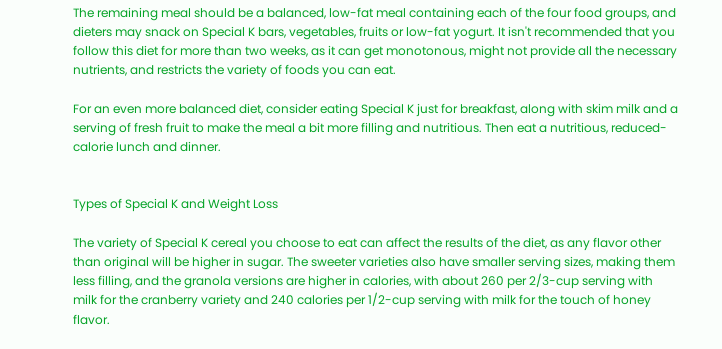The remaining meal should be a balanced, low-fat meal containing each of the four food groups, and dieters may snack on Special K bars, vegetables, fruits or low-fat yogurt. It isn't recommended that you follow this diet for more than two weeks, as it can get monotonous, might not provide all the necessary nutrients, and restricts the variety of foods you can eat.

For an even more balanced diet, consider eating Special K just for breakfast, along with skim milk and a serving of fresh fruit to make the meal a bit more filling and nutritious. Then eat a nutritious, reduced-calorie lunch and dinner.


Types of Special K and Weight Loss

The variety of Special K cereal you choose to eat can affect the results of the diet, as any flavor other than original will be higher in sugar. The sweeter varieties also have smaller serving sizes, making them less filling, and the granola versions are higher in calories, with about 260 per 2/3-cup serving with milk for the cranberry variety and 240 calories per 1/2-cup serving with milk for the touch of honey flavor.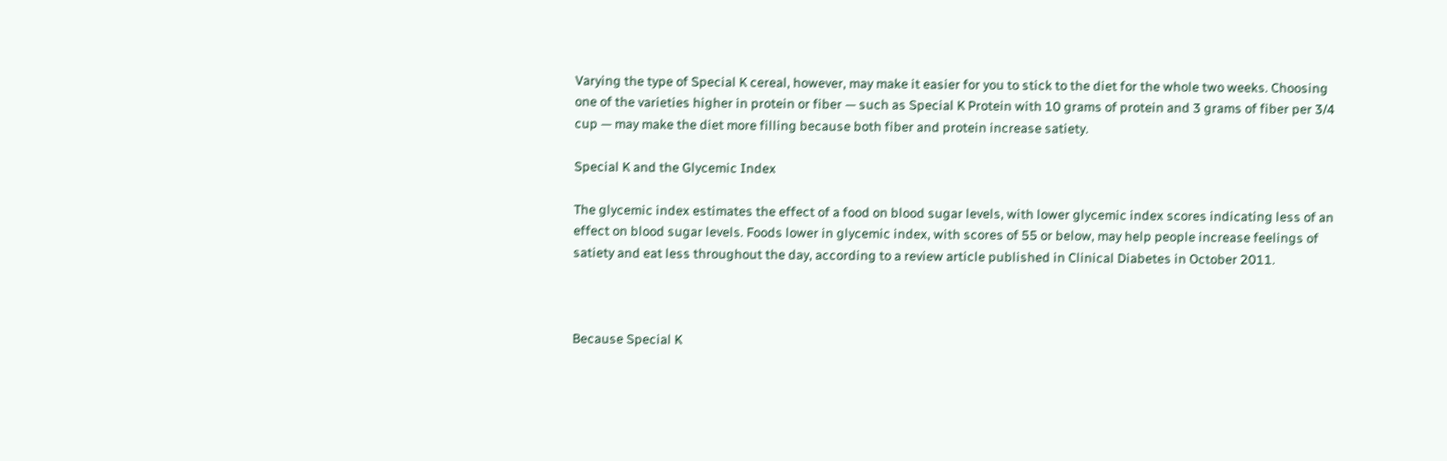Varying the type of Special K cereal, however, may make it easier for you to stick to the diet for the whole two weeks. Choosing one of the varieties higher in protein or fiber — such as Special K Protein with 10 grams of protein and 3 grams of fiber per 3/4 cup — may make the diet more filling because both fiber and protein increase satiety.

Special K and the Glycemic Index

The glycemic index estimates the effect of a food on blood sugar levels, with lower glycemic index scores indicating less of an effect on blood sugar levels. Foods lower in glycemic index, with scores of 55 or below, may help people increase feelings of satiety and eat less throughout the day, according to a review article published in Clinical Diabetes in October 2011.



Because Special K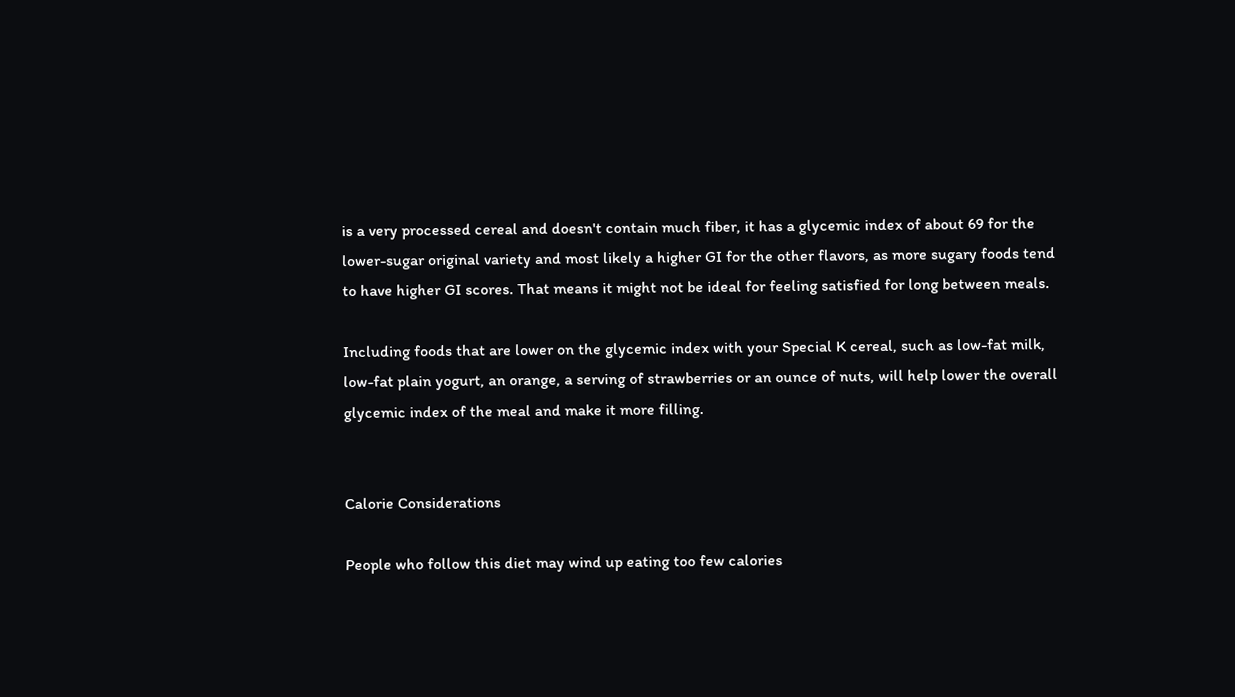is a very processed cereal and doesn't contain much fiber, it has a glycemic index of about 69 for the lower-sugar original variety and most likely a higher GI for the other flavors, as more sugary foods tend to have higher GI scores. That means it might not be ideal for feeling satisfied for long between meals.

Including foods that are lower on the glycemic index with your Special K cereal, such as low-fat milk, low-fat plain yogurt, an orange, a serving of strawberries or an ounce of nuts, will help lower the overall glycemic index of the meal and make it more filling.


Calorie Considerations

People who follow this diet may wind up eating too few calories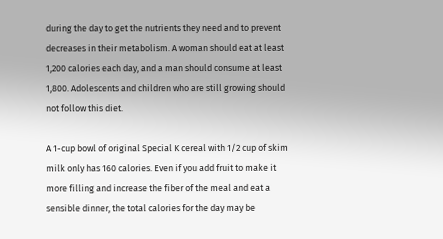during the day to get the nutrients they need and to prevent decreases in their metabolism. A woman should eat at least 1,200 calories each day, and a man should consume at least 1,800. Adolescents and children who are still growing should not follow this diet.

A 1-cup bowl of original Special K cereal with 1/2 cup of skim milk only has 160 calories. Even if you add fruit to make it more filling and increase the fiber of the meal and eat a sensible dinner, the total calories for the day may be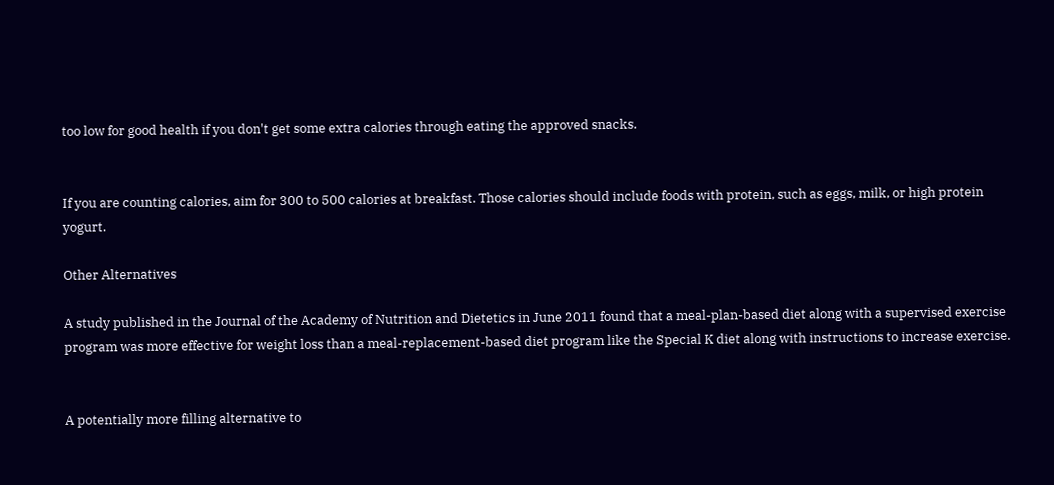too low for good health if you don't get some extra calories through eating the approved snacks.


If you are counting calories, aim for 300 to 500 calories at breakfast. Those calories should include foods with protein, such as eggs, milk, or high protein yogurt.

Other Alternatives

A study published in the Journal of the Academy of Nutrition and Dietetics in June 2011 found that a meal-plan-based diet along with a supervised exercise program was more effective for weight loss than a meal-replacement-based diet program like the Special K diet along with instructions to increase exercise.


A potentially more filling alternative to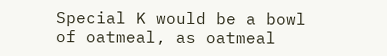Special K would be a bowl of oatmeal, as oatmeal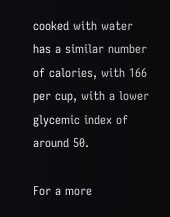cooked with water has a similar number of calories, with 166 per cup, with a lower glycemic index of around 50.

For a more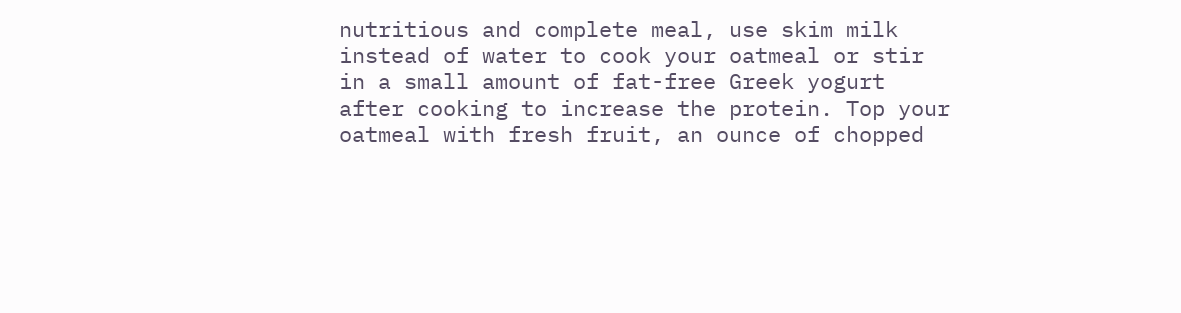nutritious and complete meal, use skim milk instead of water to cook your oatmeal or stir in a small amount of fat-free Greek yogurt after cooking to increase the protein. Top your oatmeal with fresh fruit, an ounce of chopped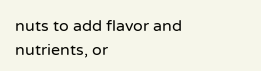nuts to add flavor and nutrients, or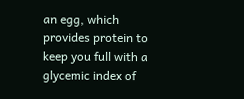an egg, which provides protein to keep you full with a glycemic index of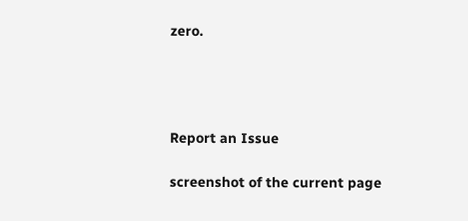zero.




Report an Issue

screenshot of the current page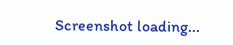Screenshot loading...